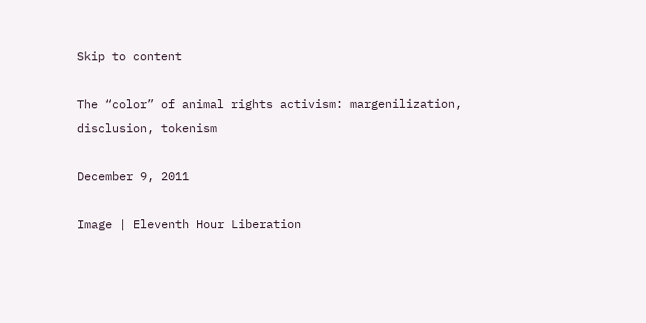Skip to content

The “color” of animal rights activism: margenilization, disclusion, tokenism

December 9, 2011

Image | Eleventh Hour Liberation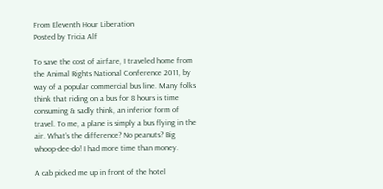From Eleventh Hour Liberation
Posted by Tricia Alf

To save the cost of airfare, I traveled home from the Animal Rights National Conference 2011, by way of a popular commercial bus line. Many folks think that riding on a bus for 8 hours is time consuming & sadly think, an inferior form of travel. To me, a plane is simply a bus flying in the air. What’s the difference? No peanuts? Big whoop-dee-do! I had more time than money.

A cab picked me up in front of the hotel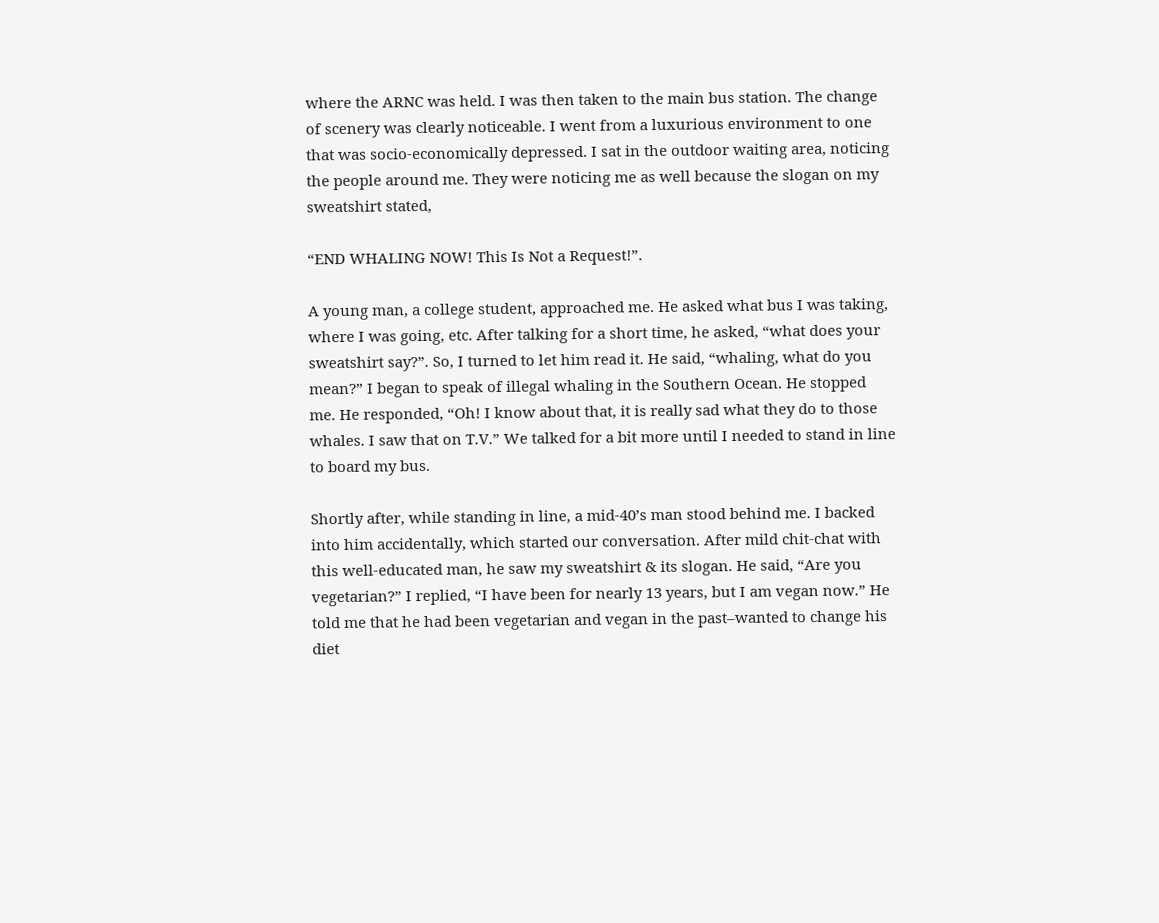where the ARNC was held. I was then taken to the main bus station. The change of scenery was clearly noticeable. I went from a luxurious environment to one that was socio-economically depressed. I sat in the outdoor waiting area, noticing the people around me. They were noticing me as well because the slogan on my sweatshirt stated,

“END WHALING NOW! This Is Not a Request!”.

A young man, a college student, approached me. He asked what bus I was taking, where I was going, etc. After talking for a short time, he asked, “what does your sweatshirt say?”. So, I turned to let him read it. He said, “whaling, what do you mean?” I began to speak of illegal whaling in the Southern Ocean. He stopped me. He responded, “Oh! I know about that, it is really sad what they do to those whales. I saw that on T.V.” We talked for a bit more until I needed to stand in line to board my bus.

Shortly after, while standing in line, a mid-40’s man stood behind me. I backed into him accidentally, which started our conversation. After mild chit-chat with this well-educated man, he saw my sweatshirt & its slogan. He said, “Are you vegetarian?” I replied, “I have been for nearly 13 years, but I am vegan now.” He told me that he had been vegetarian and vegan in the past–wanted to change his diet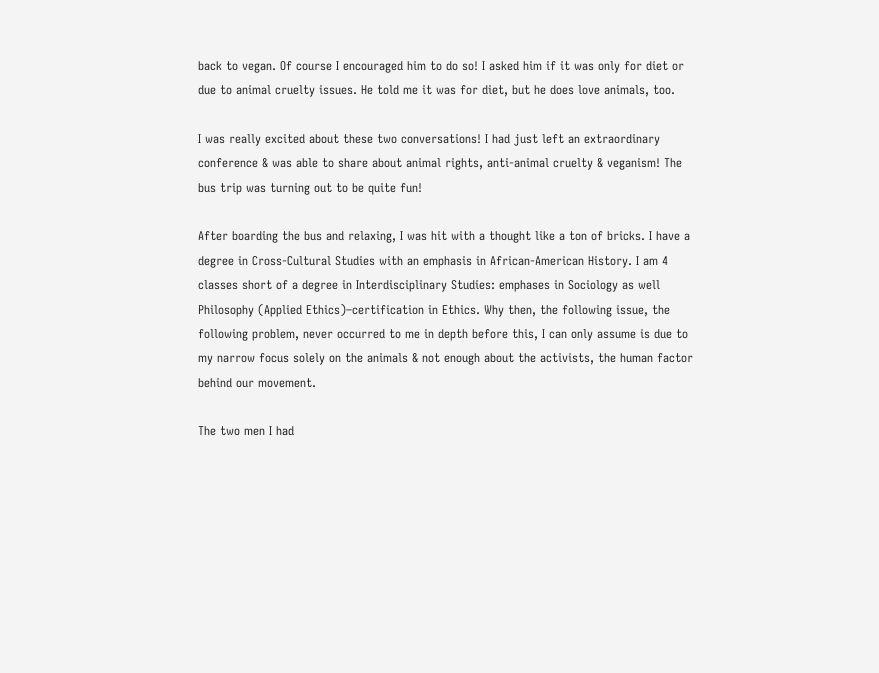back to vegan. Of course I encouraged him to do so! I asked him if it was only for diet or due to animal cruelty issues. He told me it was for diet, but he does love animals, too.

I was really excited about these two conversations! I had just left an extraordinary conference & was able to share about animal rights, anti-animal cruelty & veganism! The bus trip was turning out to be quite fun!

After boarding the bus and relaxing, I was hit with a thought like a ton of bricks. I have a degree in Cross-Cultural Studies with an emphasis in African-American History. I am 4 classes short of a degree in Interdisciplinary Studies: emphases in Sociology as well Philosophy (Applied Ethics)–certification in Ethics. Why then, the following issue, the following problem, never occurred to me in depth before this, I can only assume is due to my narrow focus solely on the animals & not enough about the activists, the human factor behind our movement.

The two men I had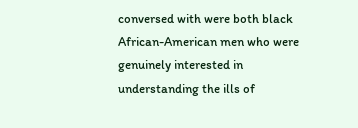conversed with were both black African-American men who were genuinely interested in understanding the ills of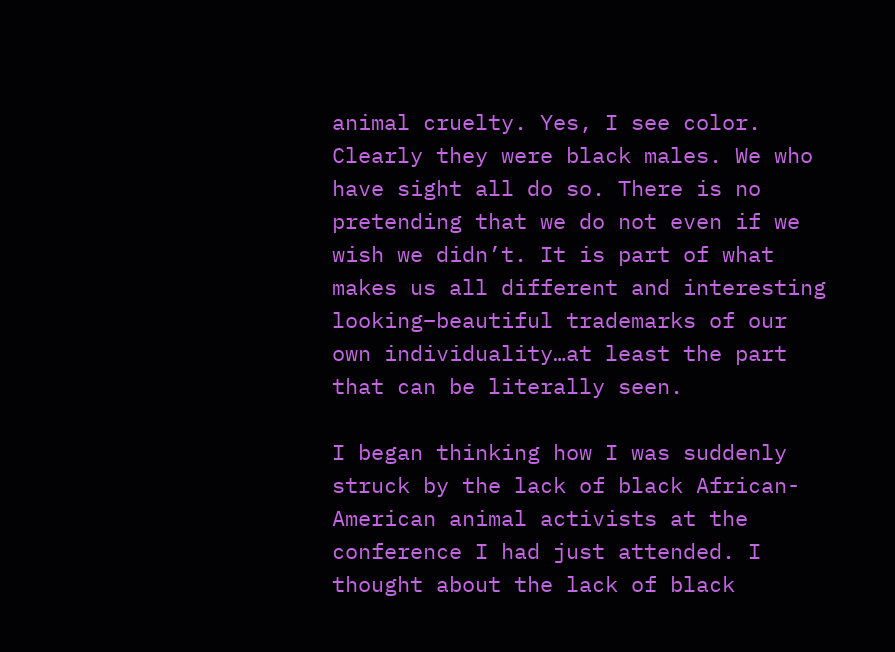animal cruelty. Yes, I see color. Clearly they were black males. We who have sight all do so. There is no pretending that we do not even if we wish we didn’t. It is part of what makes us all different and interesting looking–beautiful trademarks of our own individuality…at least the part that can be literally seen.

I began thinking how I was suddenly struck by the lack of black African-American animal activists at the conference I had just attended. I thought about the lack of black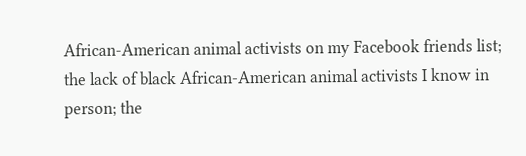African-American animal activists on my Facebook friends list; the lack of black African-American animal activists I know in person; the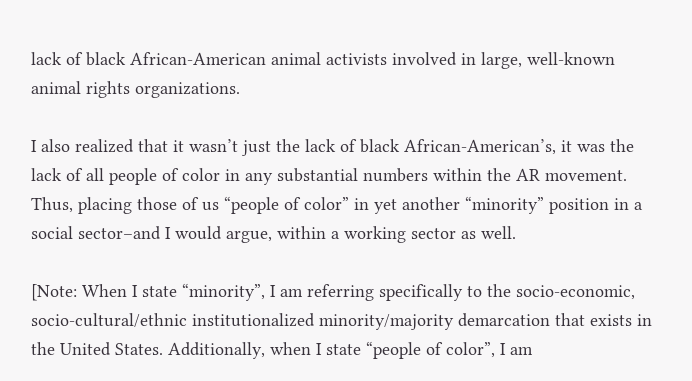lack of black African-American animal activists involved in large, well-known animal rights organizations.

I also realized that it wasn’t just the lack of black African-American’s, it was the lack of all people of color in any substantial numbers within the AR movement. Thus, placing those of us “people of color” in yet another “minority” position in a social sector–and I would argue, within a working sector as well.

[Note: When I state “minority”, I am referring specifically to the socio-economic, socio-cultural/ethnic institutionalized minority/majority demarcation that exists in the United States. Additionally, when I state “people of color”, I am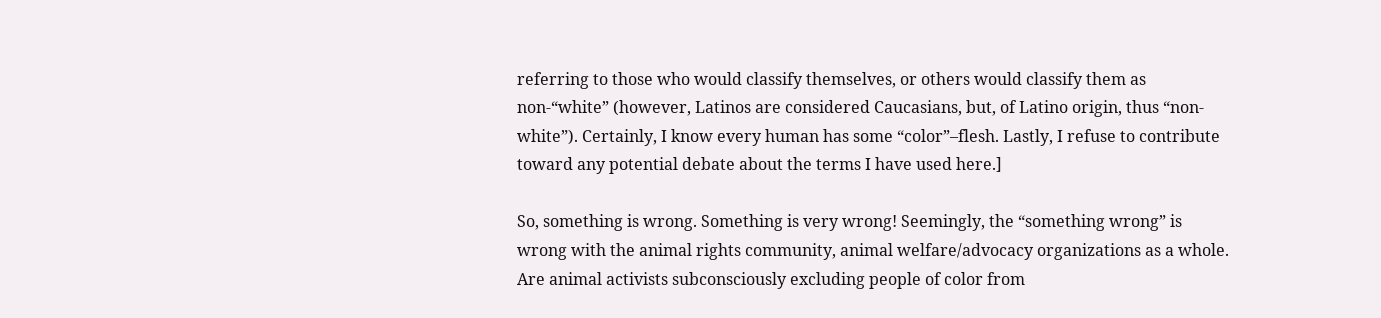referring to those who would classify themselves, or others would classify them as non-“white” (however, Latinos are considered Caucasians, but, of Latino origin, thus “non-white”). Certainly, I know every human has some “color”–flesh. Lastly, I refuse to contribute toward any potential debate about the terms I have used here.]

So, something is wrong. Something is very wrong! Seemingly, the “something wrong” is wrong with the animal rights community, animal welfare/advocacy organizations as a whole. Are animal activists subconsciously excluding people of color from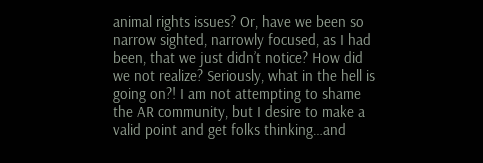animal rights issues? Or, have we been so narrow sighted, narrowly focused, as I had been, that we just didn’t notice? How did we not realize? Seriously, what in the hell is going on?! I am not attempting to shame the AR community, but I desire to make a valid point and get folks thinking…and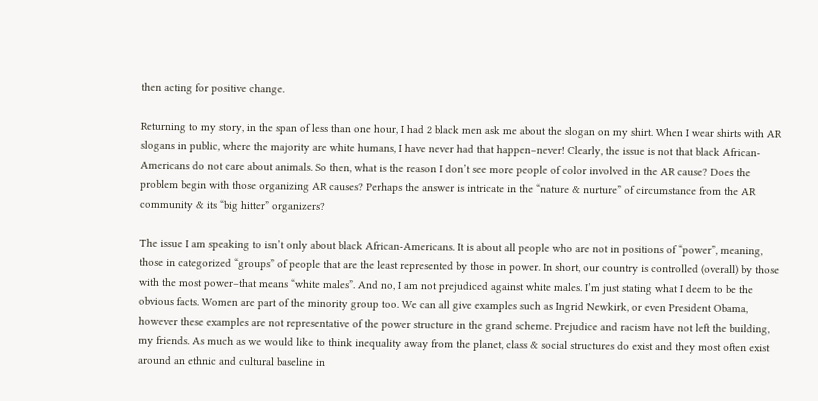then acting for positive change.

Returning to my story, in the span of less than one hour, I had 2 black men ask me about the slogan on my shirt. When I wear shirts with AR slogans in public, where the majority are white humans, I have never had that happen–never! Clearly, the issue is not that black African-Americans do not care about animals. So then, what is the reason I don’t see more people of color involved in the AR cause? Does the problem begin with those organizing AR causes? Perhaps the answer is intricate in the “nature & nurture” of circumstance from the AR community & its “big hitter” organizers?

The issue I am speaking to isn’t only about black African-Americans. It is about all people who are not in positions of “power”, meaning, those in categorized “groups” of people that are the least represented by those in power. In short, our country is controlled (overall) by those with the most power–that means “white males”. And no, I am not prejudiced against white males. I’m just stating what I deem to be the obvious facts. Women are part of the minority group too. We can all give examples such as Ingrid Newkirk, or even President Obama, however these examples are not representative of the power structure in the grand scheme. Prejudice and racism have not left the building, my friends. As much as we would like to think inequality away from the planet, class & social structures do exist and they most often exist around an ethnic and cultural baseline in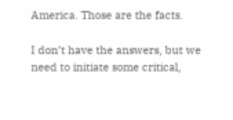America. Those are the facts.

I don’t have the answers, but we need to initiate some critical,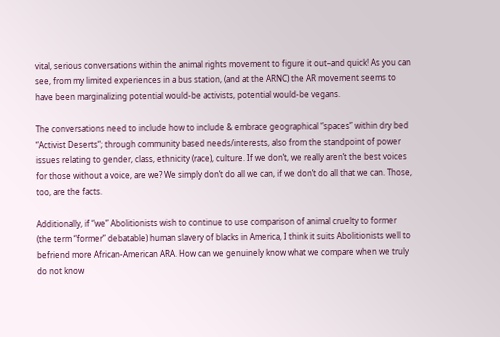vital, serious conversations within the animal rights movement to figure it out–and quick! As you can see, from my limited experiences in a bus station, (and at the ARNC) the AR movement seems to have been marginalizing potential would-be activists, potential would-be vegans.

The conversations need to include how to include & embrace geographical “spaces” within dry bed “Activist Deserts“; through community based needs/interests, also from the standpoint of power issues relating to gender, class, ethnicity (race), culture. If we don’t, we really aren’t the best voices for those without a voice, are we? We simply don’t do all we can, if we don’t do all that we can. Those, too, are the facts.

Additionally, if “we” Abolitionists wish to continue to use comparison of animal cruelty to former (the term “former” debatable) human slavery of blacks in America, I think it suits Abolitionists well to befriend more African-American ARA. How can we genuinely know what we compare when we truly do not know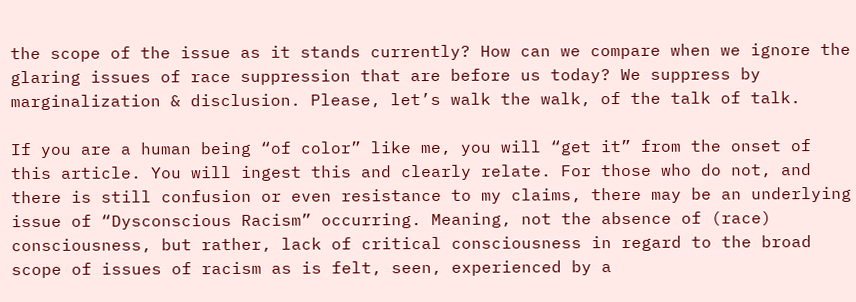the scope of the issue as it stands currently? How can we compare when we ignore the glaring issues of race suppression that are before us today? We suppress by marginalization & disclusion. Please, let’s walk the walk, of the talk of talk.

If you are a human being “of color” like me, you will “get it” from the onset of this article. You will ingest this and clearly relate. For those who do not, and there is still confusion or even resistance to my claims, there may be an underlying issue of “Dysconscious Racism” occurring. Meaning, not the absence of (race) consciousness, but rather, lack of critical consciousness in regard to the broad scope of issues of racism as is felt, seen, experienced by a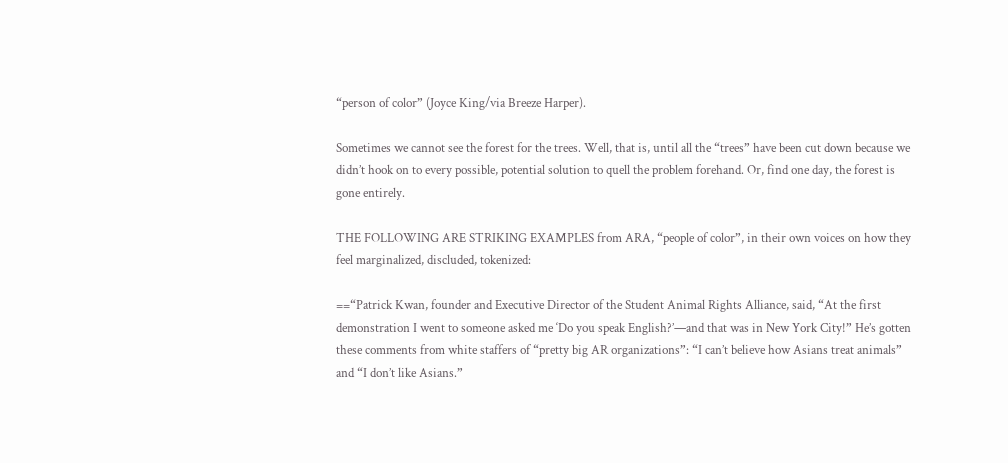“person of color” (Joyce King/via Breeze Harper).

Sometimes we cannot see the forest for the trees. Well, that is, until all the “trees” have been cut down because we didn’t hook on to every possible, potential solution to quell the problem forehand. Or, find one day, the forest is gone entirely.

THE FOLLOWING ARE STRIKING EXAMPLES from ARA, “people of color”, in their own voices on how they feel marginalized, discluded, tokenized:

==“Patrick Kwan, founder and Executive Director of the Student Animal Rights Alliance, said, “At the first demonstration I went to someone asked me ‘Do you speak English?’—and that was in New York City!” He’s gotten these comments from white staffers of “pretty big AR organizations”: “I can’t believe how Asians treat animals” and “I don’t like Asians.”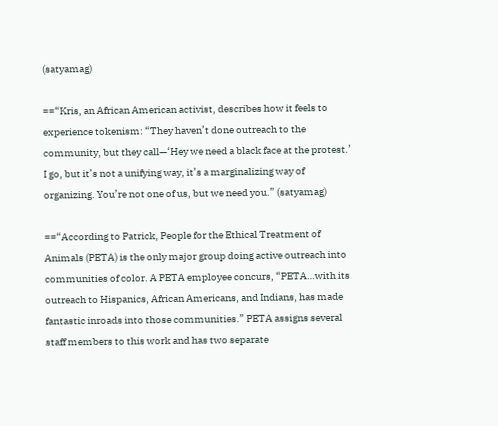(satyamag)

==“Kris, an African American activist, describes how it feels to experience tokenism: “They haven’t done outreach to the community, but they call—‘Hey we need a black face at the protest.’ I go, but it’s not a unifying way, it’s a marginalizing way of organizing. You’re not one of us, but we need you.” (satyamag)

==“According to Patrick, People for the Ethical Treatment of Animals (PETA) is the only major group doing active outreach into communities of color. A PETA employee concurs, “PETA…with its outreach to Hispanics, African Americans, and Indians, has made fantastic inroads into those communities.” PETA assigns several staff members to this work and has two separate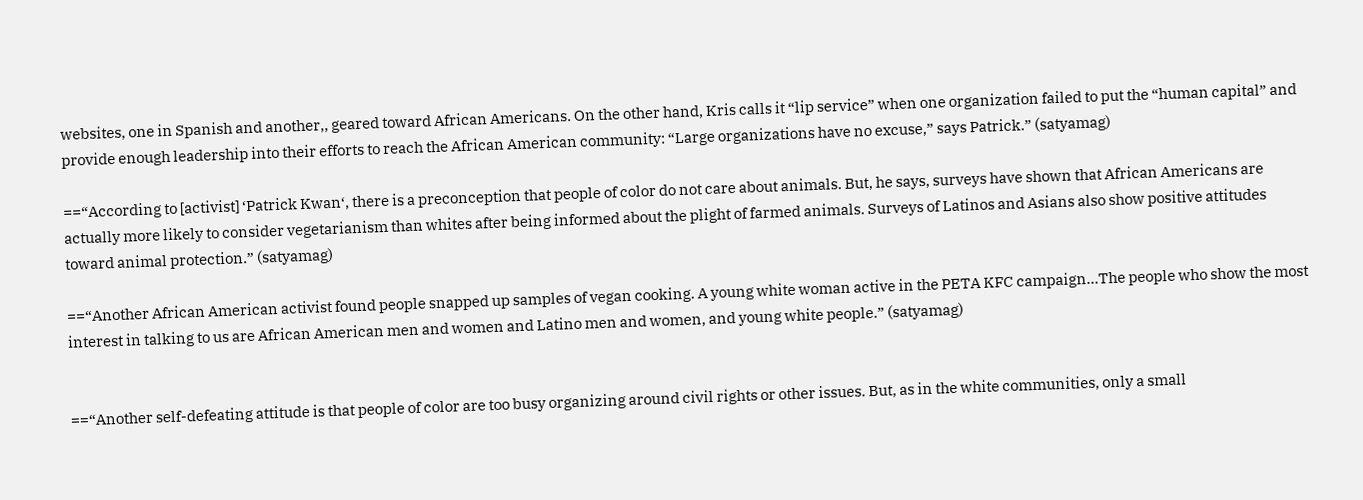websites, one in Spanish and another,, geared toward African Americans. On the other hand, Kris calls it “lip service” when one organization failed to put the “human capital” and provide enough leadership into their efforts to reach the African American community: “Large organizations have no excuse,” says Patrick.” (satyamag)

==“According to [activist] ‘Patrick Kwan‘, there is a preconception that people of color do not care about animals. But, he says, surveys have shown that African Americans are actually more likely to consider vegetarianism than whites after being informed about the plight of farmed animals. Surveys of Latinos and Asians also show positive attitudes toward animal protection.” (satyamag)

==“Another African American activist found people snapped up samples of vegan cooking. A young white woman active in the PETA KFC campaign…The people who show the most interest in talking to us are African American men and women and Latino men and women, and young white people.” (satyamag)


==“Another self-defeating attitude is that people of color are too busy organizing around civil rights or other issues. But, as in the white communities, only a small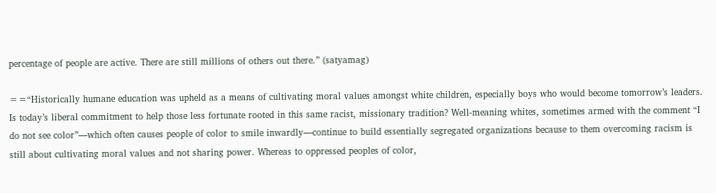percentage of people are active. There are still millions of others out there.” (satyamag)

==“Historically humane education was upheld as a means of cultivating moral values amongst white children, especially boys who would become tomorrow’s leaders.  Is today’s liberal commitment to help those less fortunate rooted in this same racist, missionary tradition? Well-meaning whites, sometimes armed with the comment “I do not see color”—which often causes people of color to smile inwardly—continue to build essentially segregated organizations because to them overcoming racism is still about cultivating moral values and not sharing power. Whereas to oppressed peoples of color,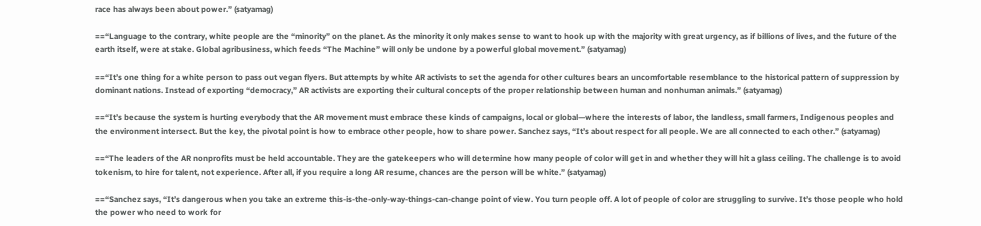race has always been about power.” (satyamag)

==“Language to the contrary, white people are the “minority” on the planet. As the minority it only makes sense to want to hook up with the majority with great urgency, as if billions of lives, and the future of the earth itself, were at stake. Global agribusiness, which feeds “The Machine” will only be undone by a powerful global movement.” (satyamag)

==“It’s one thing for a white person to pass out vegan flyers. But attempts by white AR activists to set the agenda for other cultures bears an uncomfortable resemblance to the historical pattern of suppression by dominant nations. Instead of exporting “democracy,” AR activists are exporting their cultural concepts of the proper relationship between human and nonhuman animals.” (satyamag)

==“It’s because the system is hurting everybody that the AR movement must embrace these kinds of campaigns, local or global—where the interests of labor, the landless, small farmers, Indigenous peoples and the environment intersect. But the key, the pivotal point is how to embrace other people, how to share power. Sanchez says, “It’s about respect for all people. We are all connected to each other.” (satyamag)

==“The leaders of the AR nonprofits must be held accountable. They are the gatekeepers who will determine how many people of color will get in and whether they will hit a glass ceiling. The challenge is to avoid tokenism, to hire for talent, not experience. After all, if you require a long AR resume, chances are the person will be white.” (satyamag)

==“Sanchez says, “It’s dangerous when you take an extreme this-is-the-only-way-things-can-change point of view. You turn people off. A lot of people of color are struggling to survive. It’s those people who hold the power who need to work for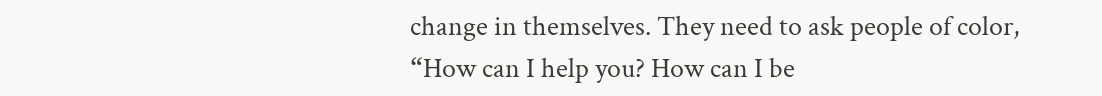change in themselves. They need to ask people of color, “How can I help you? How can I be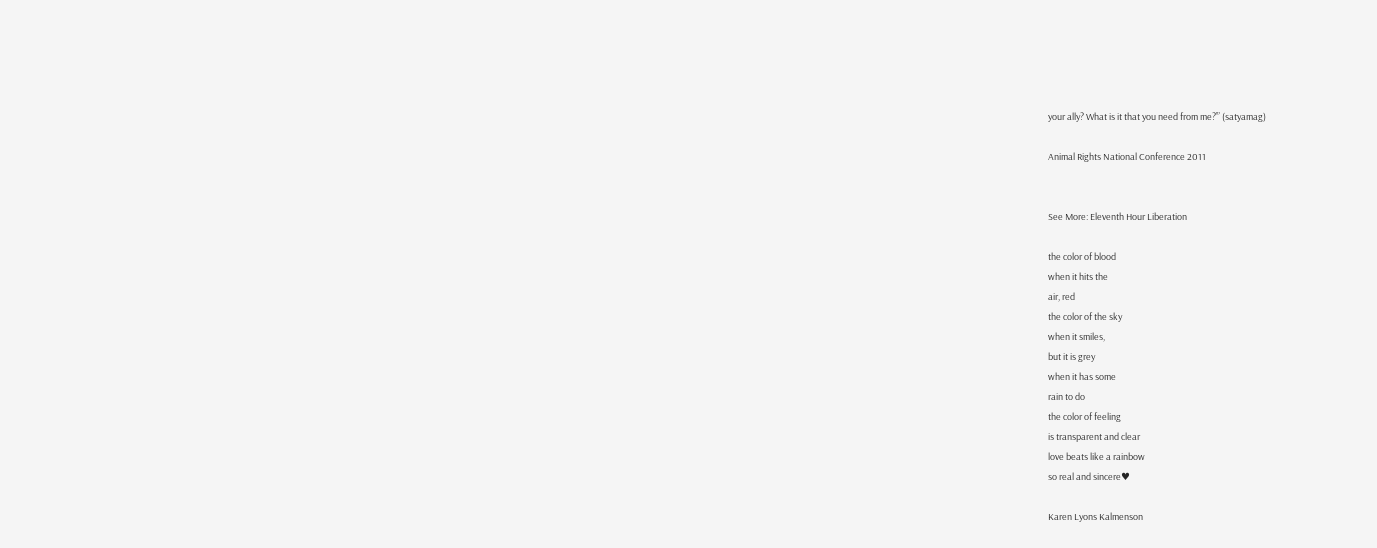your ally? What is it that you need from me?’” (satyamag)

Animal Rights National Conference 2011


See More: Eleventh Hour Liberation

the color of blood
when it hits the
air, red
the color of the sky
when it smiles,
but it is grey
when it has some
rain to do
the color of feeling
is transparent and clear
love beats like a rainbow
so real and sincere♥

Karen Lyons Kalmenson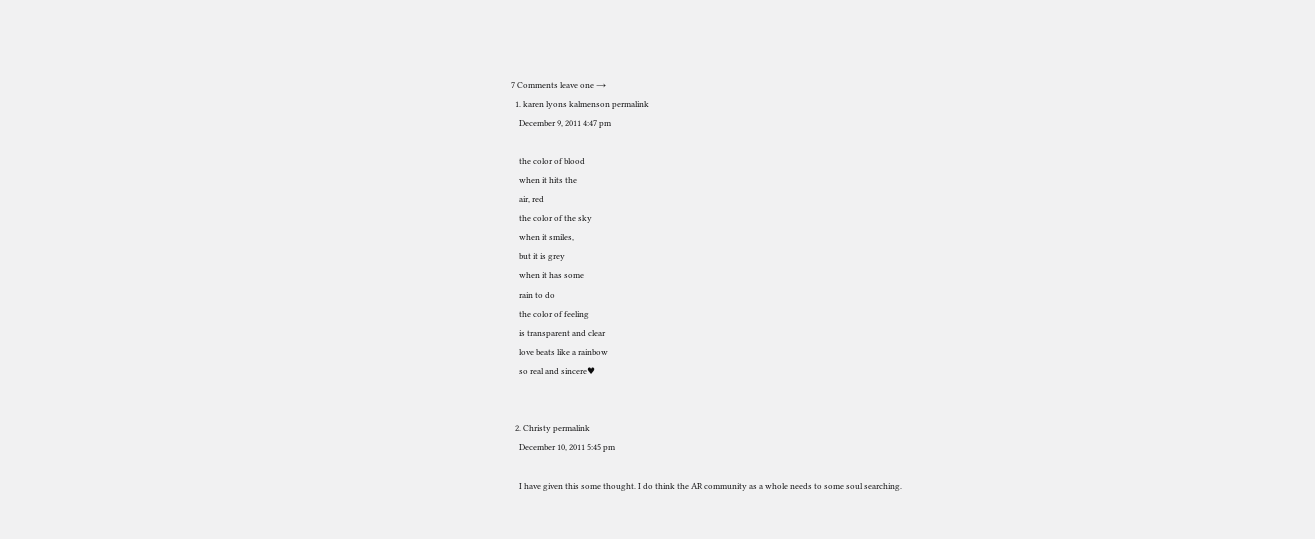7 Comments leave one →
  1. karen lyons kalmenson permalink
    December 9, 2011 4:47 pm

    the color of blood
    when it hits the
    air, red
    the color of the sky
    when it smiles,
    but it is grey
    when it has some
    rain to do
    the color of feeling
    is transparent and clear
    love beats like a rainbow
    so real and sincere♥


  2. Christy permalink
    December 10, 2011 5:45 pm

    I have given this some thought. I do think the AR community as a whole needs to some soul searching.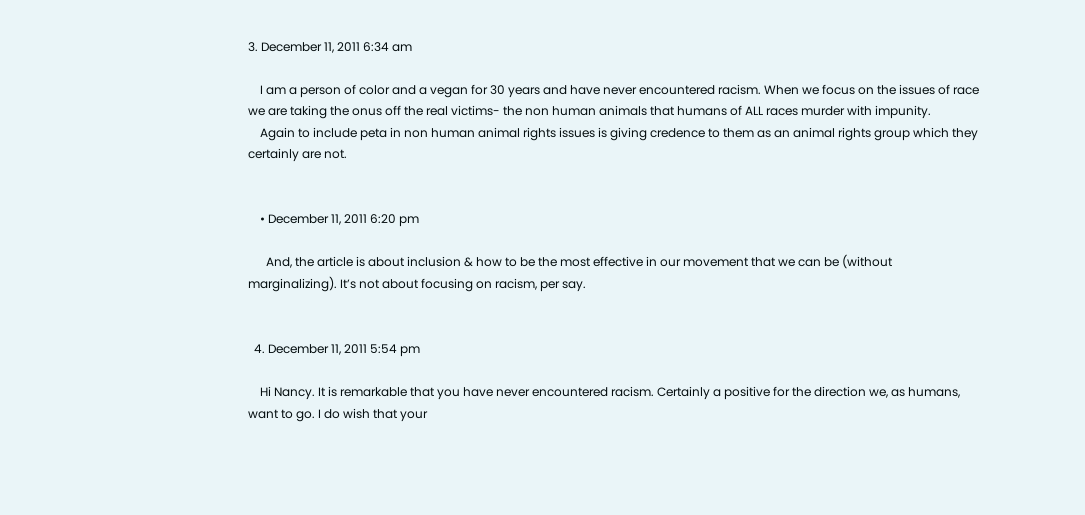3. December 11, 2011 6:34 am

    I am a person of color and a vegan for 30 years and have never encountered racism. When we focus on the issues of race we are taking the onus off the real victims- the non human animals that humans of ALL races murder with impunity.
    Again to include peta in non human animal rights issues is giving credence to them as an animal rights group which they certainly are not.


    • December 11, 2011 6:20 pm

      And, the article is about inclusion & how to be the most effective in our movement that we can be (without marginalizing). It’s not about focusing on racism, per say.


  4. December 11, 2011 5:54 pm

    Hi Nancy. It is remarkable that you have never encountered racism. Certainly a positive for the direction we, as humans, want to go. I do wish that your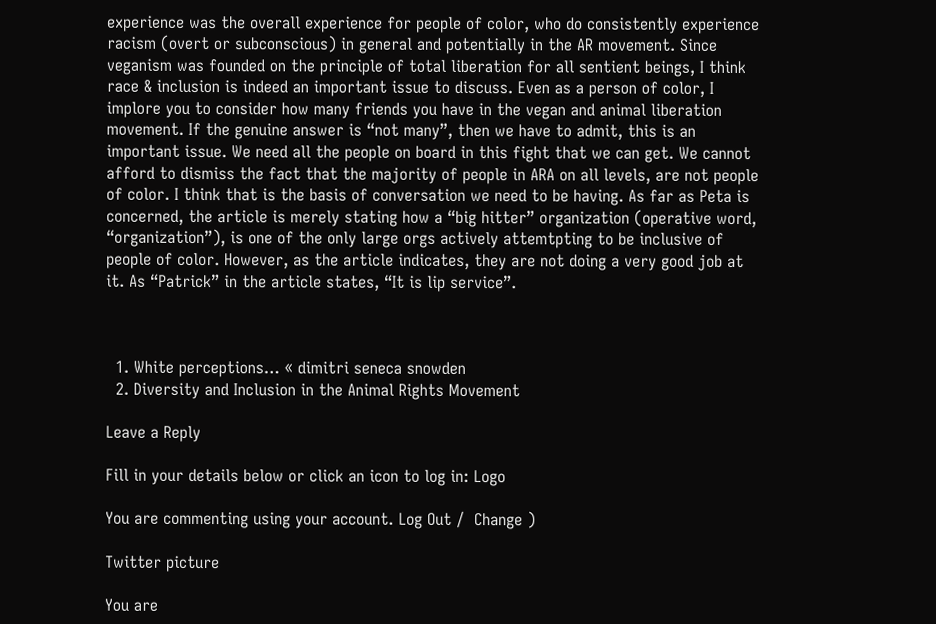experience was the overall experience for people of color, who do consistently experience racism (overt or subconscious) in general and potentially in the AR movement. Since veganism was founded on the principle of total liberation for all sentient beings, I think race & inclusion is indeed an important issue to discuss. Even as a person of color, I implore you to consider how many friends you have in the vegan and animal liberation movement. If the genuine answer is “not many”, then we have to admit, this is an important issue. We need all the people on board in this fight that we can get. We cannot afford to dismiss the fact that the majority of people in ARA on all levels, are not people of color. I think that is the basis of conversation we need to be having. As far as Peta is concerned, the article is merely stating how a “big hitter” organization (operative word, “organization”), is one of the only large orgs actively attemtpting to be inclusive of people of color. However, as the article indicates, they are not doing a very good job at it. As “Patrick” in the article states, “It is lip service”.



  1. White perceptions… « dimitri seneca snowden
  2. Diversity and Inclusion in the Animal Rights Movement

Leave a Reply

Fill in your details below or click an icon to log in: Logo

You are commenting using your account. Log Out /  Change )

Twitter picture

You are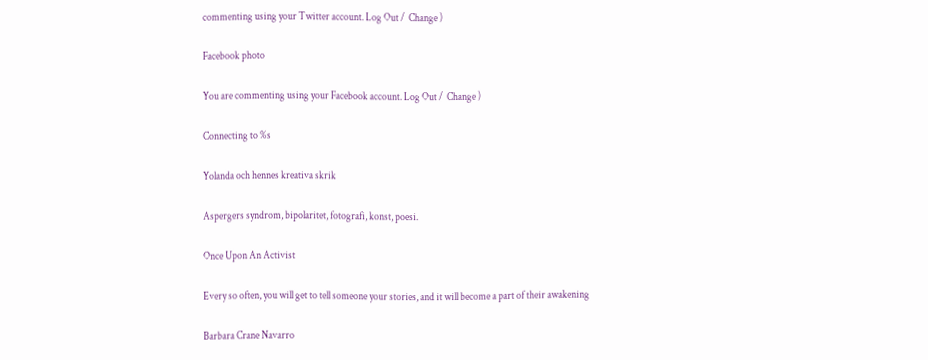commenting using your Twitter account. Log Out /  Change )

Facebook photo

You are commenting using your Facebook account. Log Out /  Change )

Connecting to %s

Yolanda och hennes kreativa skrik

Aspergers syndrom, bipolaritet, fotografi, konst, poesi.

Once Upon An Activist

Every so often, you will get to tell someone your stories, and it will become a part of their awakening

Barbara Crane Navarro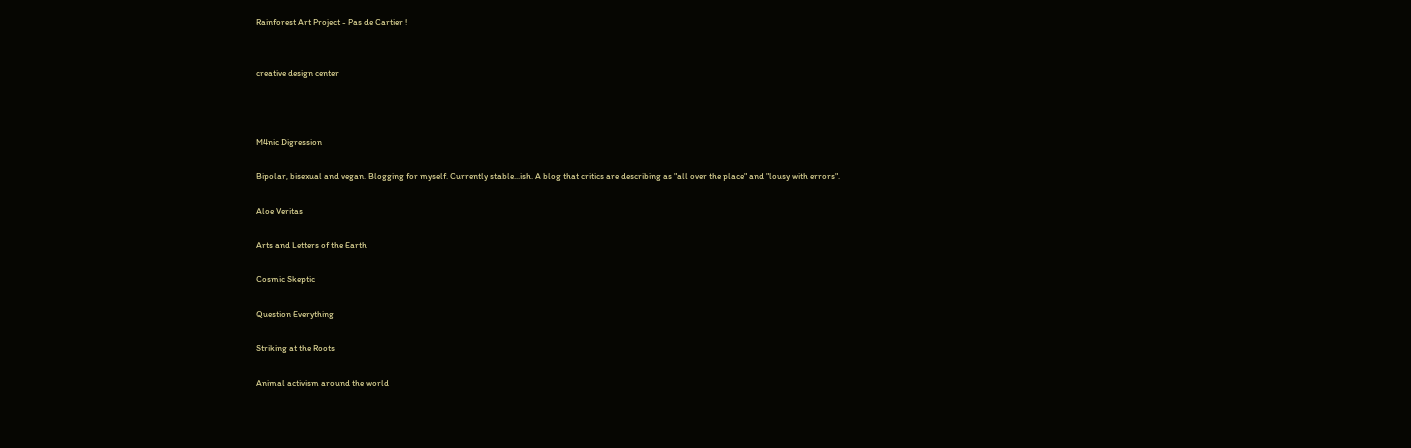Rainforest Art Project - Pas de Cartier !


creative design center



M4nic Digression

Bipolar, bisexual and vegan. Blogging for myself. Currently stable...ish. A blog that critics are describing as "all over the place" and "lousy with errors".

Aloe Veritas

Arts and Letters of the Earth

Cosmic Skeptic

Question Everything

Striking at the Roots

Animal activism around the world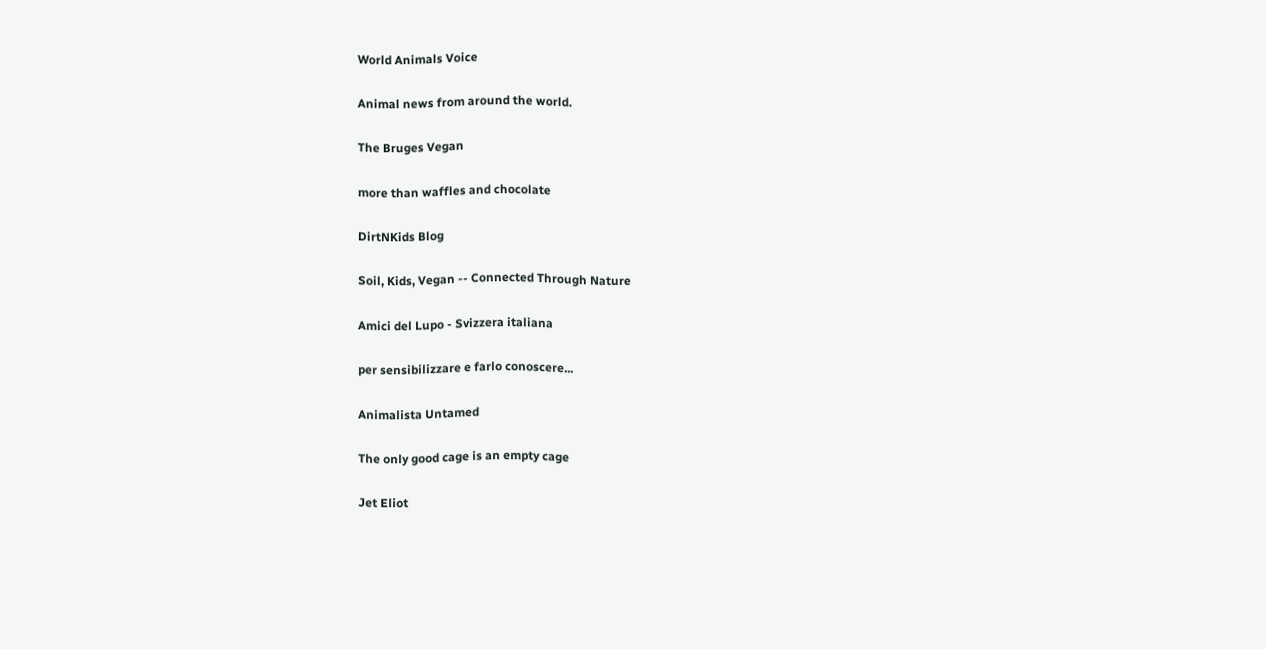World Animals Voice

Animal news from around the world.

The Bruges Vegan

more than waffles and chocolate

DirtNKids Blog

Soil, Kids, Vegan -- Connected Through Nature

Amici del Lupo - Svizzera italiana

per sensibilizzare e farlo conoscere...

Animalista Untamed

The only good cage is an empty cage

Jet Eliot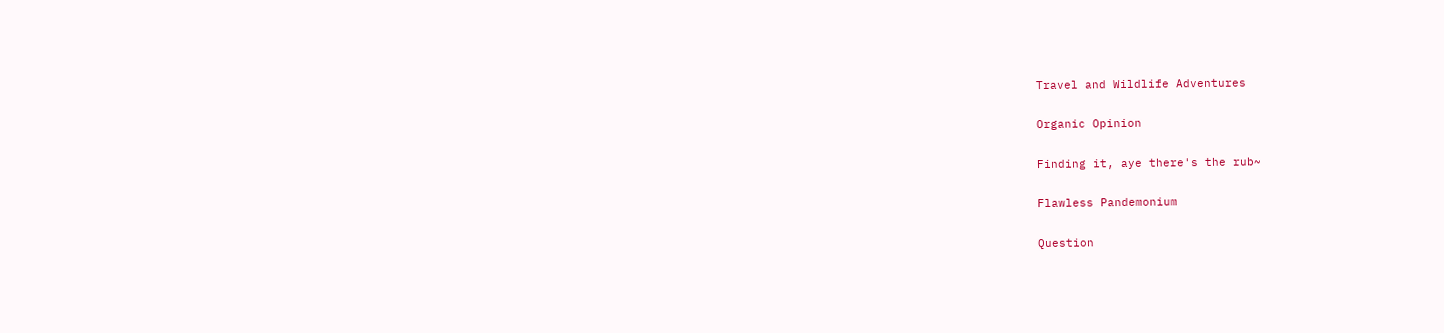Travel and Wildlife Adventures

Organic Opinion

Finding it, aye there's the rub~

Flawless Pandemonium

Question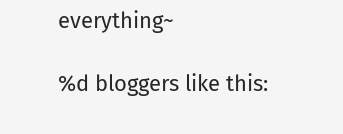everything~

%d bloggers like this: